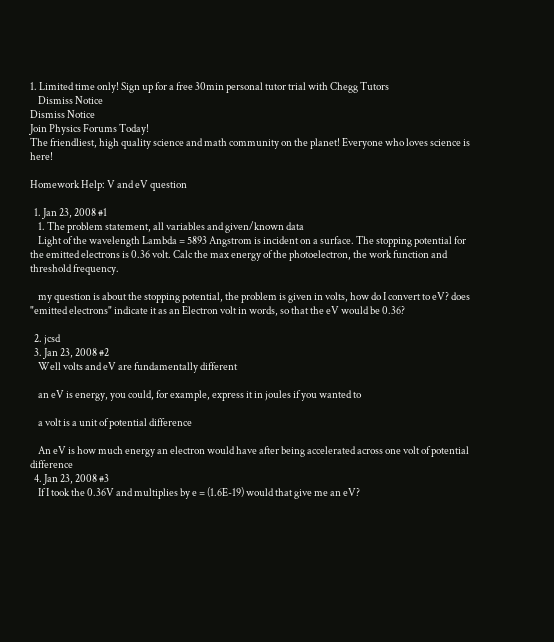1. Limited time only! Sign up for a free 30min personal tutor trial with Chegg Tutors
    Dismiss Notice
Dismiss Notice
Join Physics Forums Today!
The friendliest, high quality science and math community on the planet! Everyone who loves science is here!

Homework Help: V and eV question

  1. Jan 23, 2008 #1
    1. The problem statement, all variables and given/known data
    Light of the wavelength Lambda = 5893 Angstrom is incident on a surface. The stopping potential for the emitted electrons is 0.36 volt. Calc the max energy of the photoelectron, the work function and threshold frequency.

    my question is about the stopping potential, the problem is given in volts, how do I convert to eV? does "emitted electrons" indicate it as an Electron volt in words, so that the eV would be 0.36?

  2. jcsd
  3. Jan 23, 2008 #2
    Well volts and eV are fundamentally different

    an eV is energy, you could, for example, express it in joules if you wanted to

    a volt is a unit of potential difference

    An eV is how much energy an electron would have after being accelerated across one volt of potential difference
  4. Jan 23, 2008 #3
    If I took the 0.36V and multiplies by e = (1.6E-19) would that give me an eV?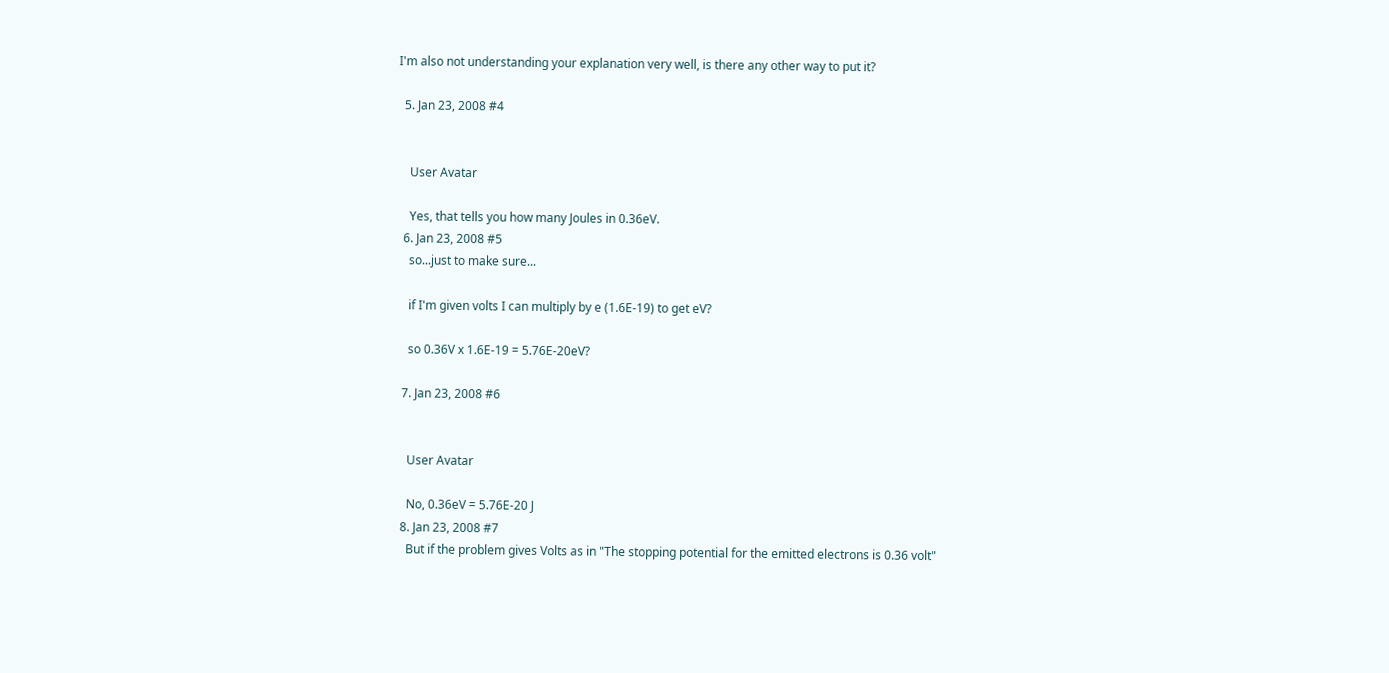I'm also not understanding your explanation very well, is there any other way to put it?

  5. Jan 23, 2008 #4


    User Avatar

    Yes, that tells you how many Joules in 0.36eV.
  6. Jan 23, 2008 #5
    so...just to make sure...

    if I'm given volts I can multiply by e (1.6E-19) to get eV?

    so 0.36V x 1.6E-19 = 5.76E-20eV?

  7. Jan 23, 2008 #6


    User Avatar

    No, 0.36eV = 5.76E-20 J
  8. Jan 23, 2008 #7
    But if the problem gives Volts as in "The stopping potential for the emitted electrons is 0.36 volt"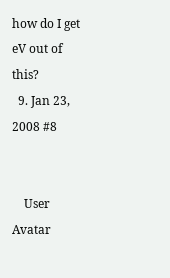how do I get eV out of this?
  9. Jan 23, 2008 #8


    User Avatar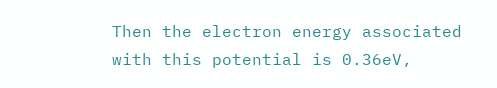Then the electron energy associated with this potential is 0.36eV,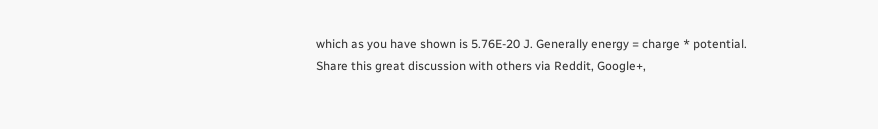which as you have shown is 5.76E-20 J. Generally energy = charge * potential.
Share this great discussion with others via Reddit, Google+,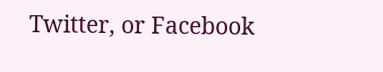Twitter, or Facebook